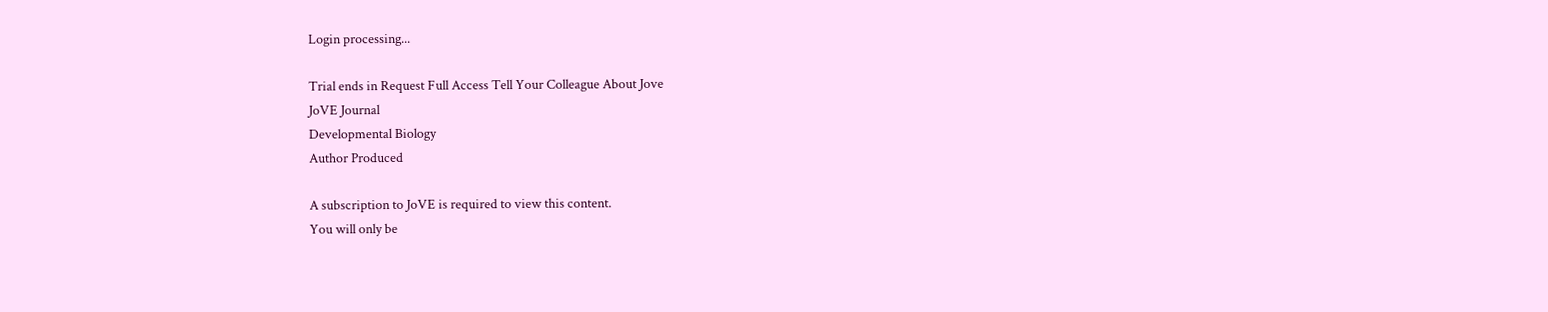Login processing...

Trial ends in Request Full Access Tell Your Colleague About Jove
JoVE Journal
Developmental Biology
Author Produced

A subscription to JoVE is required to view this content.
You will only be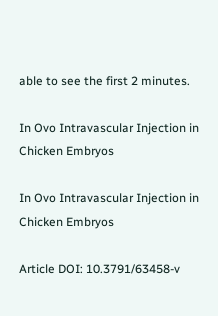able to see the first 2 minutes.

In Ovo Intravascular Injection in Chicken Embryos

In Ovo Intravascular Injection in Chicken Embryos

Article DOI: 10.3791/63458-v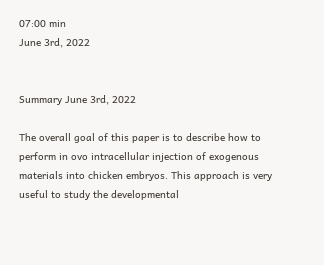07:00 min
June 3rd, 2022


Summary June 3rd, 2022

The overall goal of this paper is to describe how to perform in ovo intracellular injection of exogenous materials into chicken embryos. This approach is very useful to study the developmental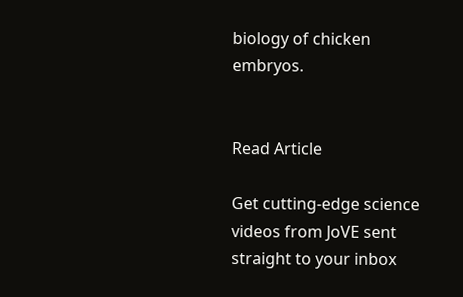biology of chicken embryos.


Read Article

Get cutting-edge science videos from JoVE sent straight to your inbox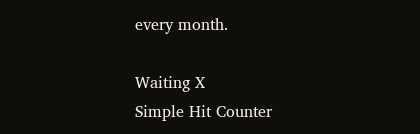every month.

Waiting X
Simple Hit Counter